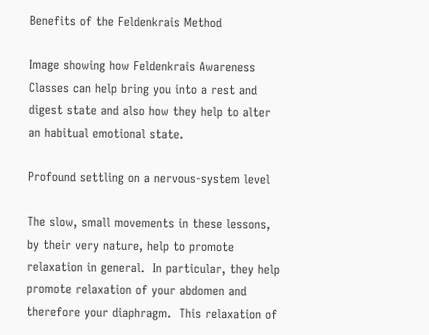Benefits of the Feldenkrais Method

Image showing how Feldenkrais Awareness Classes can help bring you into a rest and digest state and also how they help to alter an habitual emotional state.

Profound settling on a nervous-system level

The slow, small movements in these lessons, by their very nature, help to promote relaxation in general.  In particular, they help promote relaxation of your abdomen and therefore your diaphragm.  This relaxation of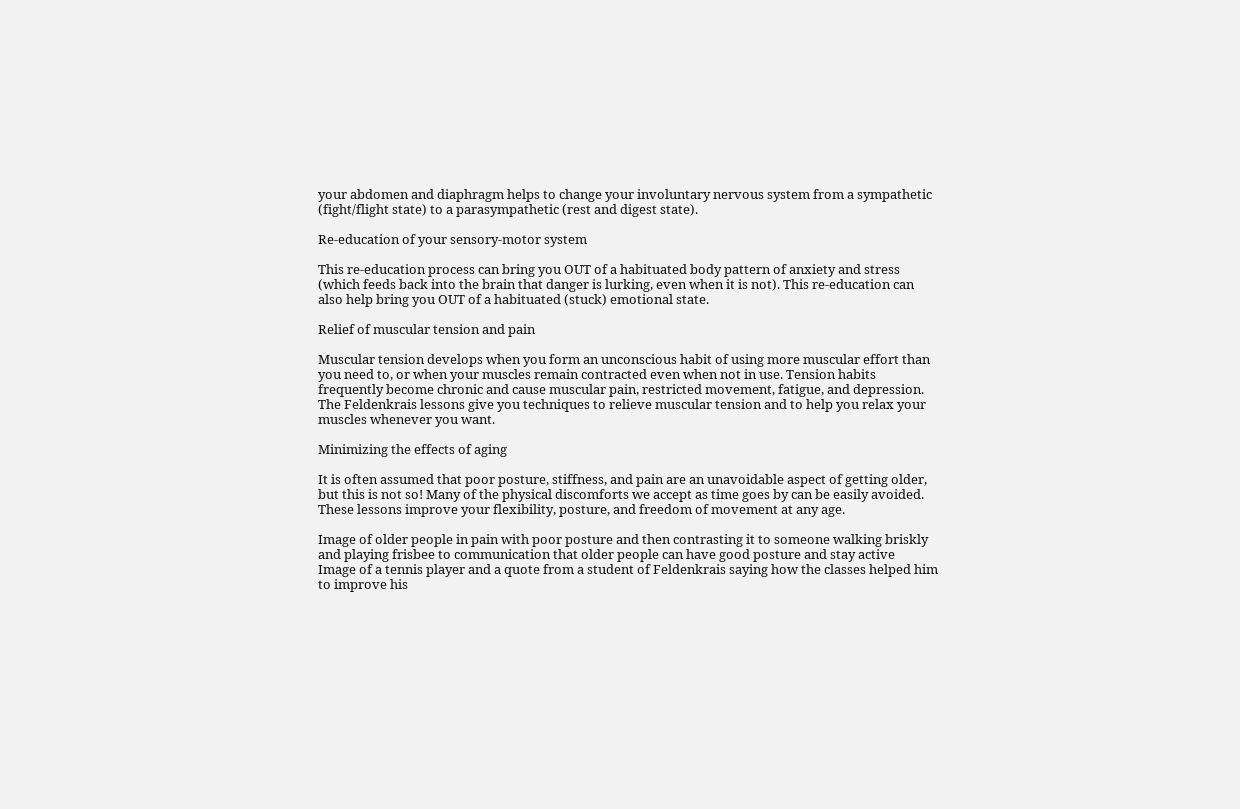your abdomen and diaphragm helps to change your involuntary nervous system from a sympathetic (fight/flight state) to a parasympathetic (rest and digest state).

Re-education of your sensory-motor system

This re-education process can bring you OUT of a habituated body pattern of anxiety and stress (which feeds back into the brain that danger is lurking, even when it is not). This re-education can also help bring you OUT of a habituated (stuck) emotional state.

Relief of muscular tension and pain

Muscular tension develops when you form an unconscious habit of using more muscular effort than you need to, or when your muscles remain contracted even when not in use. Tension habits frequently become chronic and cause muscular pain, restricted movement, fatigue, and depression. The Feldenkrais lessons give you techniques to relieve muscular tension and to help you relax your muscles whenever you want.

Minimizing the effects of aging

It is often assumed that poor posture, stiffness, and pain are an unavoidable aspect of getting older, but this is not so! Many of the physical discomforts we accept as time goes by can be easily avoided. These lessons improve your flexibility, posture, and freedom of movement at any age.

Image of older people in pain with poor posture and then contrasting it to someone walking briskly and playing frisbee to communication that older people can have good posture and stay active
Image of a tennis player and a quote from a student of Feldenkrais saying how the classes helped him to improve his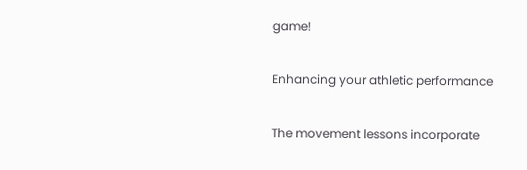game!

Enhancing your athletic performance

The movement lessons incorporate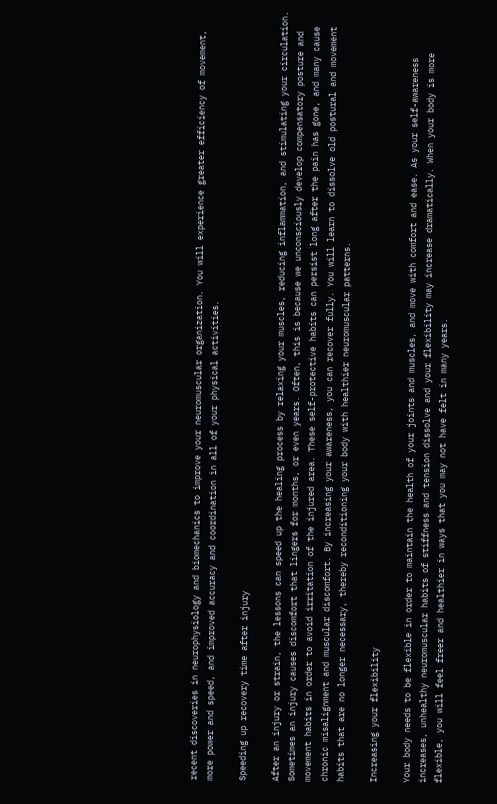recent discoveries in neurophysiology and biomechanics to improve your neuromuscular organization. You will experience greater efficiency of movement, more power and speed, and improved accuracy and coordination in all of your physical activities.

Speeding up recovery time after injury

After an injury or strain, the lessons can speed up the healing process by relaxing your muscles, reducing inflammation, and stimulating your circulation. Sometimes an injury causes discomfort that lingers for months, or even years. Often, this is because we unconsciously develop compensatory posture and movement habits in order to avoid irritation of the injured area. These self-protective habits can persist long after the pain has gone, and many cause chronic misalignment and muscular discomfort. By increasing your awareness, you can recover fully. You will learn to dissolve old postural and movement habits that are no longer necessary, thereby reconditioning your body with healthier neuromuscular patterns.

Increasing your flexibility

Your body needs to be flexible in order to maintain the health of your joints and muscles, and move with comfort and ease. As your self-awareness increases, unhealthy neuromuscular habits of stiffness and tension dissolve and your flexibility may increase dramatically. When your body is more flexible, you will feel freer and healthier in ways that you may not have felt in many years.